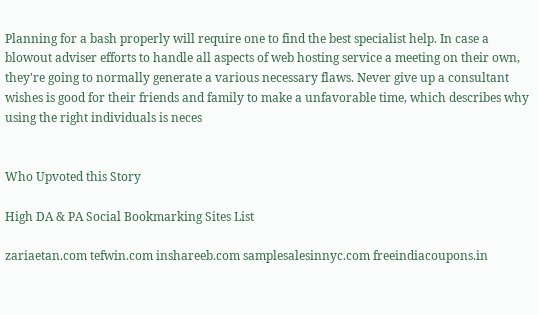Planning for a bash properly will require one to find the best specialist help. In case a blowout adviser efforts to handle all aspects of web hosting service a meeting on their own, they're going to normally generate a various necessary flaws. Never give up a consultant wishes is good for their friends and family to make a unfavorable time, which describes why using the right individuals is neces


Who Upvoted this Story

High DA & PA Social Bookmarking Sites List

zariaetan.com tefwin.com inshareeb.com samplesalesinnyc.com freeindiacoupons.in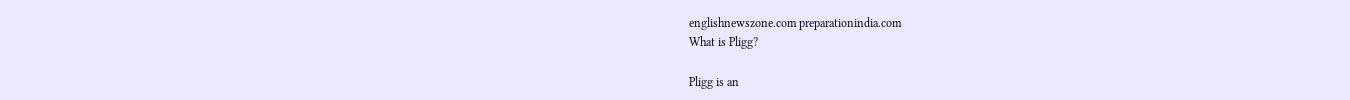englishnewszone.com preparationindia.com
What is Pligg?

Pligg is an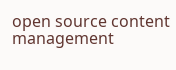open source content management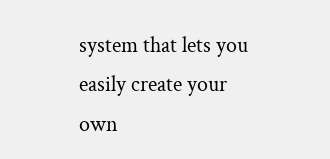system that lets you easily create your own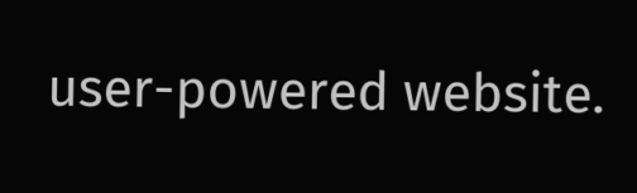user-powered website.